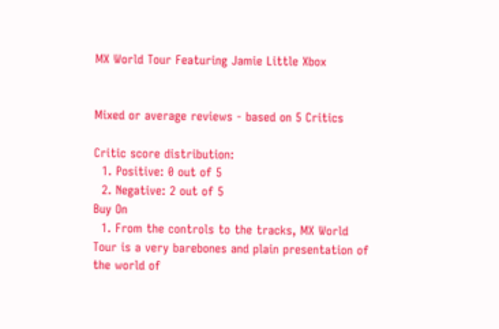MX World Tour Featuring Jamie Little Xbox


Mixed or average reviews - based on 5 Critics

Critic score distribution:
  1. Positive: 0 out of 5
  2. Negative: 2 out of 5
Buy On
  1. From the controls to the tracks, MX World Tour is a very barebones and plain presentation of the world of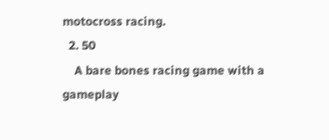motocross racing.
  2. 50
    A bare bones racing game with a gameplay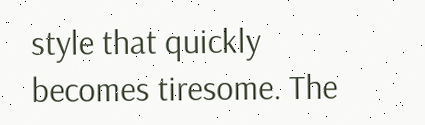style that quickly becomes tiresome. The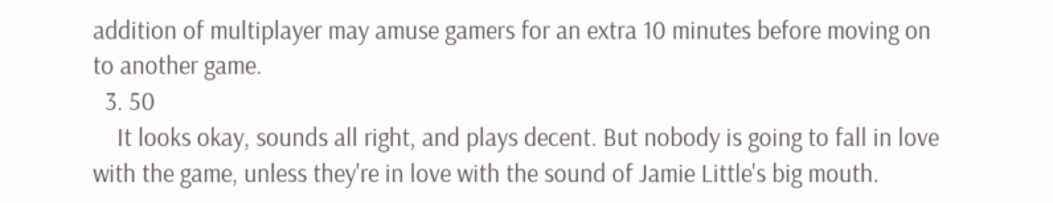addition of multiplayer may amuse gamers for an extra 10 minutes before moving on to another game.
  3. 50
    It looks okay, sounds all right, and plays decent. But nobody is going to fall in love with the game, unless they're in love with the sound of Jamie Little's big mouth.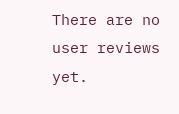There are no user reviews yet.